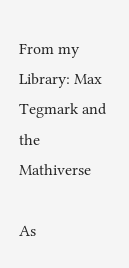From my Library: Max Tegmark and the Mathiverse

As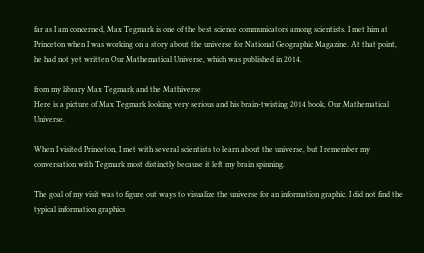far as I am concerned, Max Tegmark is one of the best science communicators among scientists. I met him at Princeton when I was working on a story about the universe for National Geographic Magazine. At that point, he had not yet written Our Mathematical Universe, which was published in 2014.

from my library Max Tegmark and the Mathiverse
Here is a picture of Max Tegmark looking very serious and his brain-twisting 2014 book, Our Mathematical Universe.

When I visited Princeton, I met with several scientists to learn about the universe, but I remember my conversation with Tegmark most distinctly because it left my brain spinning.

The goal of my visit was to figure out ways to visualize the universe for an information graphic. I did not find the typical information graphics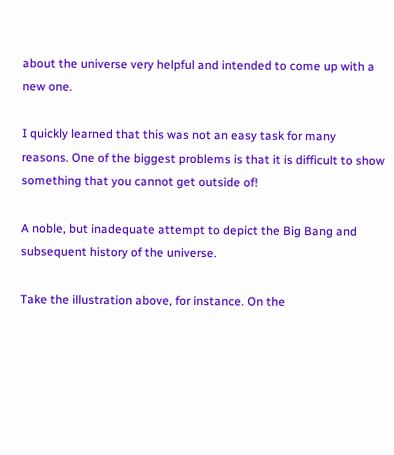about the universe very helpful and intended to come up with a new one.

I quickly learned that this was not an easy task for many reasons. One of the biggest problems is that it is difficult to show something that you cannot get outside of!

A noble, but inadequate attempt to depict the Big Bang and subsequent history of the universe.

Take the illustration above, for instance. On the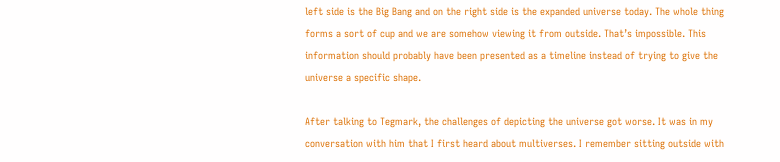left side is the Big Bang and on the right side is the expanded universe today. The whole thing forms a sort of cup and we are somehow viewing it from outside. That’s impossible. This information should probably have been presented as a timeline instead of trying to give the universe a specific shape.

After talking to Tegmark, the challenges of depicting the universe got worse. It was in my conversation with him that I first heard about multiverses. I remember sitting outside with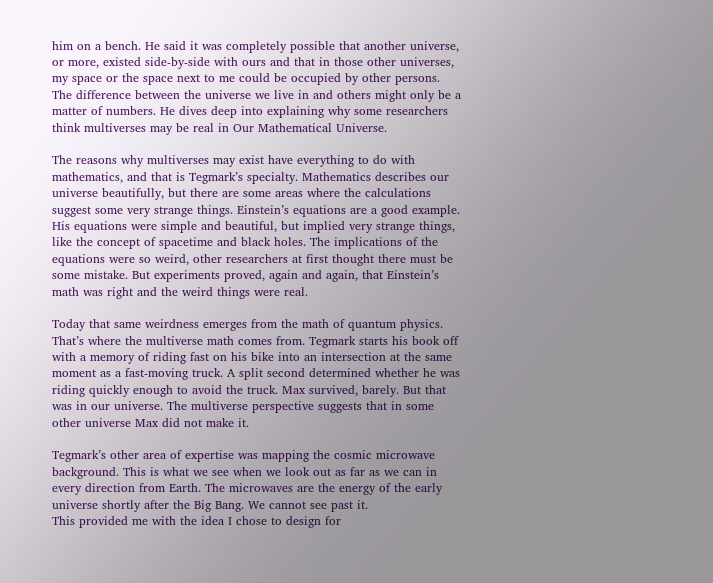him on a bench. He said it was completely possible that another universe, or more, existed side-by-side with ours and that in those other universes, my space or the space next to me could be occupied by other persons. The difference between the universe we live in and others might only be a matter of numbers. He dives deep into explaining why some researchers think multiverses may be real in Our Mathematical Universe.

The reasons why multiverses may exist have everything to do with mathematics, and that is Tegmark’s specialty. Mathematics describes our universe beautifully, but there are some areas where the calculations suggest some very strange things. Einstein’s equations are a good example. His equations were simple and beautiful, but implied very strange things, like the concept of spacetime and black holes. The implications of the equations were so weird, other researchers at first thought there must be some mistake. But experiments proved, again and again, that Einstein’s math was right and the weird things were real.

Today that same weirdness emerges from the math of quantum physics. That’s where the multiverse math comes from. Tegmark starts his book off with a memory of riding fast on his bike into an intersection at the same moment as a fast-moving truck. A split second determined whether he was riding quickly enough to avoid the truck. Max survived, barely. But that was in our universe. The multiverse perspective suggests that in some other universe Max did not make it.

Tegmark’s other area of expertise was mapping the cosmic microwave background. This is what we see when we look out as far as we can in every direction from Earth. The microwaves are the energy of the early universe shortly after the Big Bang. We cannot see past it.
This provided me with the idea I chose to design for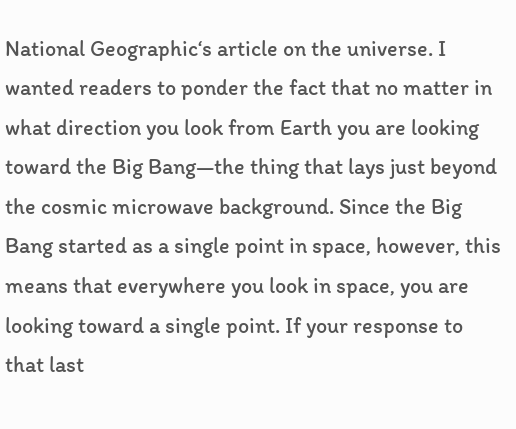National Geographic‘s article on the universe. I wanted readers to ponder the fact that no matter in what direction you look from Earth you are looking toward the Big Bang—the thing that lays just beyond the cosmic microwave background. Since the Big Bang started as a single point in space, however, this means that everywhere you look in space, you are looking toward a single point. If your response to that last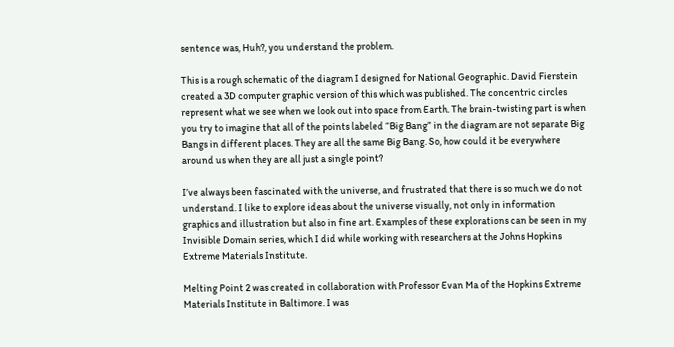sentence was, Huh?, you understand the problem.

This is a rough schematic of the diagram I designed for National Geographic. David Fierstein created a 3D computer graphic version of this which was published. The concentric circles represent what we see when we look out into space from Earth. The brain-twisting part is when you try to imagine that all of the points labeled “Big Bang” in the diagram are not separate Big Bangs in different places. They are all the same Big Bang. So, how could it be everywhere around us when they are all just a single point?

I’ve always been fascinated with the universe, and frustrated that there is so much we do not understand. I like to explore ideas about the universe visually, not only in information graphics and illustration but also in fine art. Examples of these explorations can be seen in my Invisible Domain series, which I did while working with researchers at the Johns Hopkins Extreme Materials Institute.

Melting Point 2 was created in collaboration with Professor Evan Ma of the Hopkins Extreme Materials Institute in Baltimore. I was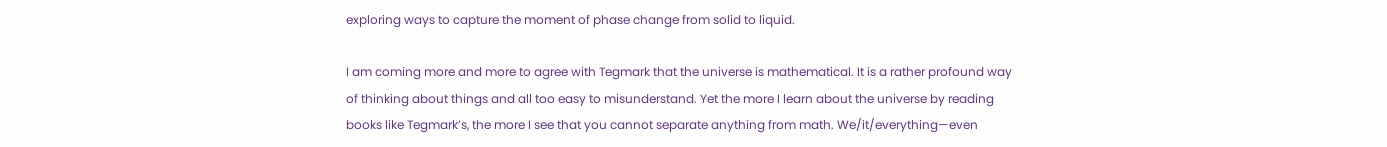exploring ways to capture the moment of phase change from solid to liquid.

I am coming more and more to agree with Tegmark that the universe is mathematical. It is a rather profound way of thinking about things and all too easy to misunderstand. Yet the more I learn about the universe by reading books like Tegmark’s, the more I see that you cannot separate anything from math. We/it/everything—even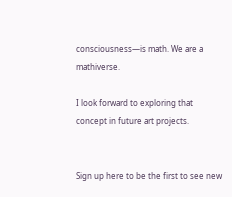consciousness—is math. We are a mathiverse.

I look forward to exploring that concept in future art projects.


Sign up here to be the first to see new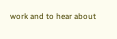work and to hear about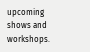upcoming shows and workshops.